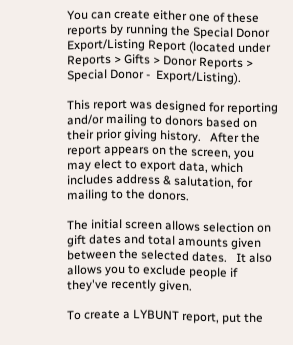You can create either one of these reports by running the Special Donor Export/Listing Report (located under Reports > Gifts > Donor Reports > Special Donor -  Export/Listing).

This report was designed for reporting and/or mailing to donors based on their prior giving history.   After the report appears on the screen, you may elect to export data, which includes address & salutation, for mailing to the donors.

The initial screen allows selection on gift dates and total amounts given between the selected dates.   It also allows you to exclude people if they've recently given.

To create a LYBUNT report, put the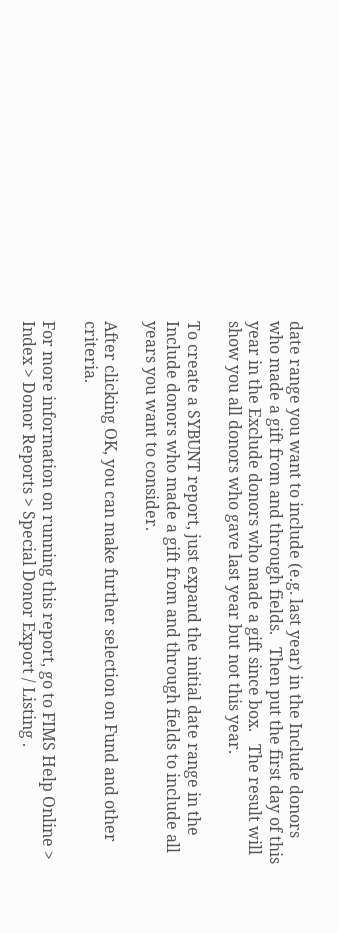date range you want to include (e.g. last year) in the Include donors who made a gift from and through fields.   Then put the first day of this year in the Exclude donors who made a gift since box.   The result will show you all donors who gave last year but not this year.

To create a SYBUNT report, just expand the initial date range in the Include donors who made a gift from and through fields to include all years you want to consider.

After clicking OK, you can make further selection on Fund and other criteria.

For more information on running this report, go to FIMS Help Online > Index > Donor Reports > Special Donor Export / Listing .